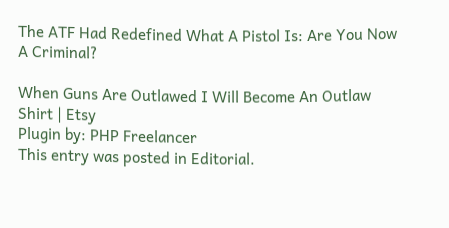The ATF Had Redefined What A Pistol Is: Are You Now A Criminal?

When Guns Are Outlawed I Will Become An Outlaw Shirt | Etsy
Plugin by: PHP Freelancer
This entry was posted in Editorial.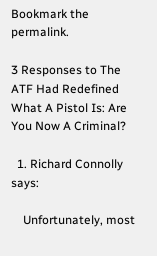Bookmark the permalink.

3 Responses to The ATF Had Redefined What A Pistol Is: Are You Now A Criminal?

  1. Richard Connolly says:

    Unfortunately, most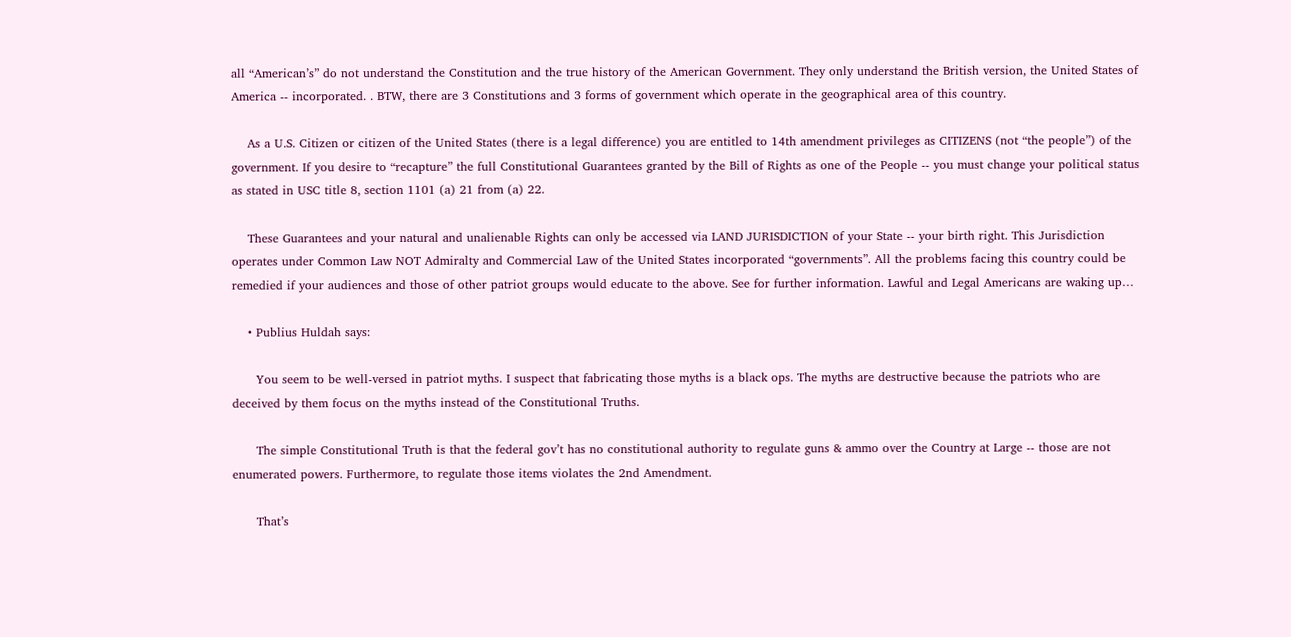all “American’s” do not understand the Constitution and the true history of the American Government. They only understand the British version, the United States of America -- incorporated. . BTW, there are 3 Constitutions and 3 forms of government which operate in the geographical area of this country.

    As a U.S. Citizen or citizen of the United States (there is a legal difference) you are entitled to 14th amendment privileges as CITIZENS (not “the people”) of the government. If you desire to “recapture” the full Constitutional Guarantees granted by the Bill of Rights as one of the People -- you must change your political status as stated in USC title 8, section 1101 (a) 21 from (a) 22.

    These Guarantees and your natural and unalienable Rights can only be accessed via LAND JURISDICTION of your State -- your birth right. This Jurisdiction operates under Common Law NOT Admiralty and Commercial Law of the United States incorporated “governments”. All the problems facing this country could be remedied if your audiences and those of other patriot groups would educate to the above. See for further information. Lawful and Legal Americans are waking up…

    • Publius Huldah says:

      You seem to be well-versed in patriot myths. I suspect that fabricating those myths is a black ops. The myths are destructive because the patriots who are deceived by them focus on the myths instead of the Constitutional Truths.

      The simple Constitutional Truth is that the federal gov’t has no constitutional authority to regulate guns & ammo over the Country at Large -- those are not enumerated powers. Furthermore, to regulate those items violates the 2nd Amendment.

      That’s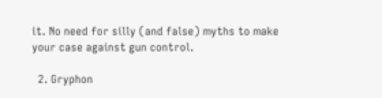it. No need for silly (and false) myths to make your case against gun control.

  2. Gryphon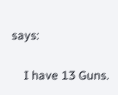says:

    I have 13 Guns.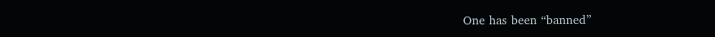One has been “banned”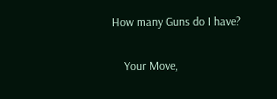How many Guns do I have?

    Your Move,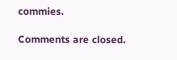commies.

Comments are closed.